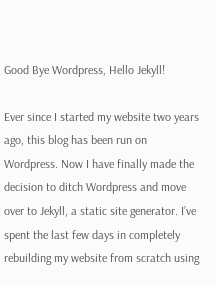Good Bye Wordpress, Hello Jekyll!

Ever since I started my website two years ago, this blog has been run on Wordpress. Now I have finally made the decision to ditch Wordpress and move over to Jekyll, a static site generator. I’ve spent the last few days in completely rebuilding my website from scratch using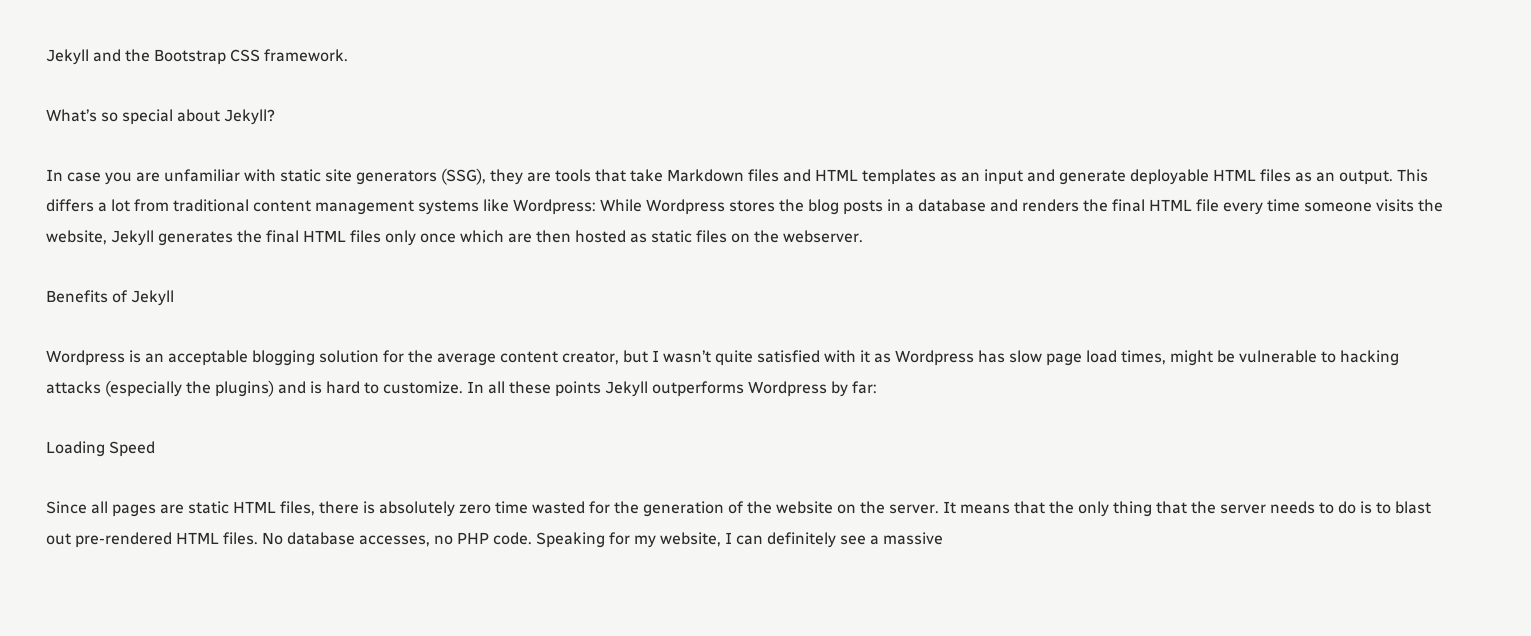Jekyll and the Bootstrap CSS framework.

What’s so special about Jekyll?

In case you are unfamiliar with static site generators (SSG), they are tools that take Markdown files and HTML templates as an input and generate deployable HTML files as an output. This differs a lot from traditional content management systems like Wordpress: While Wordpress stores the blog posts in a database and renders the final HTML file every time someone visits the website, Jekyll generates the final HTML files only once which are then hosted as static files on the webserver.

Benefits of Jekyll

Wordpress is an acceptable blogging solution for the average content creator, but I wasn’t quite satisfied with it as Wordpress has slow page load times, might be vulnerable to hacking attacks (especially the plugins) and is hard to customize. In all these points Jekyll outperforms Wordpress by far:

Loading Speed

Since all pages are static HTML files, there is absolutely zero time wasted for the generation of the website on the server. It means that the only thing that the server needs to do is to blast out pre-rendered HTML files. No database accesses, no PHP code. Speaking for my website, I can definitely see a massive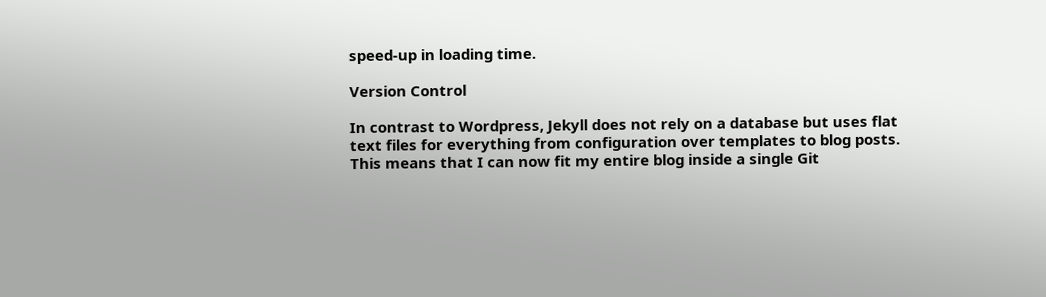speed-up in loading time.

Version Control

In contrast to Wordpress, Jekyll does not rely on a database but uses flat text files for everything from configuration over templates to blog posts. This means that I can now fit my entire blog inside a single Git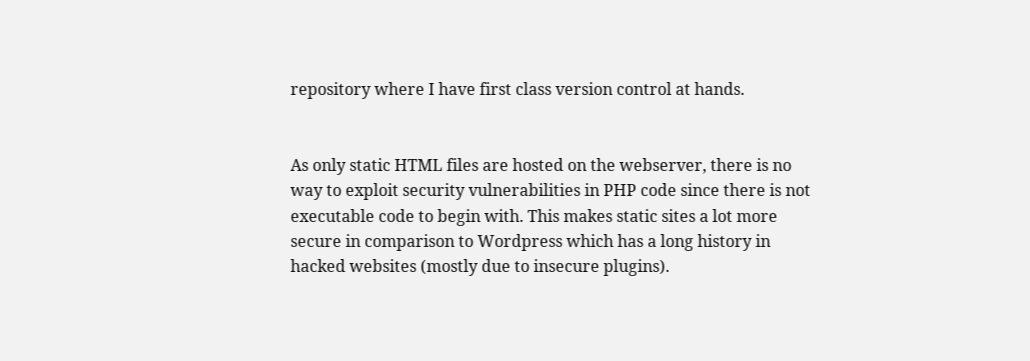repository where I have first class version control at hands.


As only static HTML files are hosted on the webserver, there is no way to exploit security vulnerabilities in PHP code since there is not executable code to begin with. This makes static sites a lot more secure in comparison to Wordpress which has a long history in hacked websites (mostly due to insecure plugins).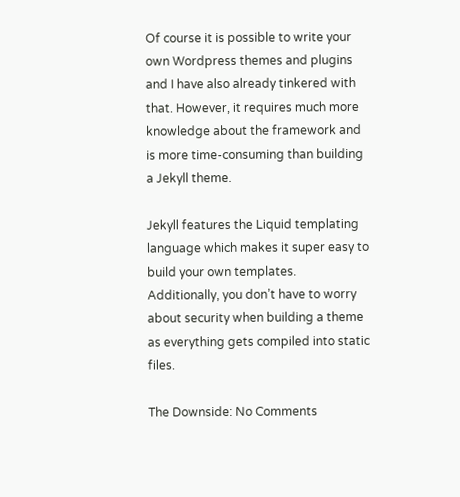Of course it is possible to write your own Wordpress themes and plugins and I have also already tinkered with that. However, it requires much more knowledge about the framework and is more time-consuming than building a Jekyll theme.

Jekyll features the Liquid templating language which makes it super easy to build your own templates. Additionally, you don’t have to worry about security when building a theme as everything gets compiled into static files.

The Downside: No Comments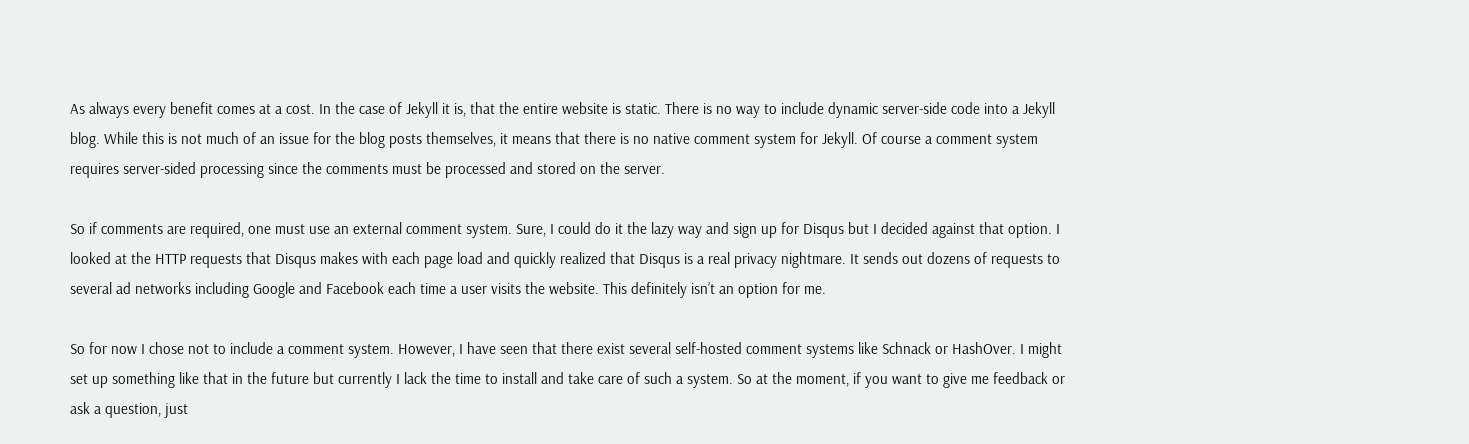As always every benefit comes at a cost. In the case of Jekyll it is, that the entire website is static. There is no way to include dynamic server-side code into a Jekyll blog. While this is not much of an issue for the blog posts themselves, it means that there is no native comment system for Jekyll. Of course a comment system requires server-sided processing since the comments must be processed and stored on the server.

So if comments are required, one must use an external comment system. Sure, I could do it the lazy way and sign up for Disqus but I decided against that option. I looked at the HTTP requests that Disqus makes with each page load and quickly realized that Disqus is a real privacy nightmare. It sends out dozens of requests to several ad networks including Google and Facebook each time a user visits the website. This definitely isn’t an option for me.

So for now I chose not to include a comment system. However, I have seen that there exist several self-hosted comment systems like Schnack or HashOver. I might set up something like that in the future but currently I lack the time to install and take care of such a system. So at the moment, if you want to give me feedback or ask a question, just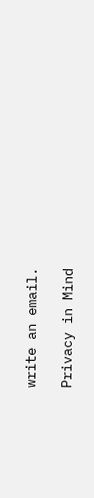write an email.

Privacy in Mind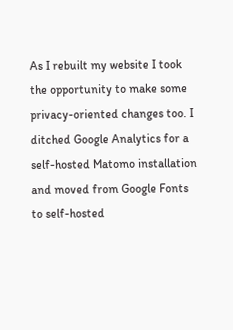As I rebuilt my website I took the opportunity to make some privacy-oriented changes too. I ditched Google Analytics for a self-hosted Matomo installation and moved from Google Fonts to self-hosted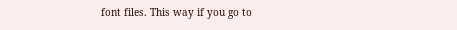font files. This way if you go to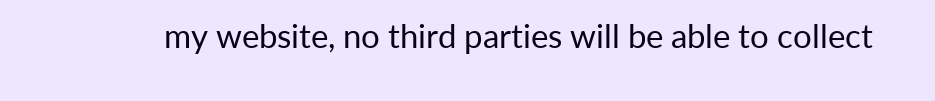my website, no third parties will be able to collect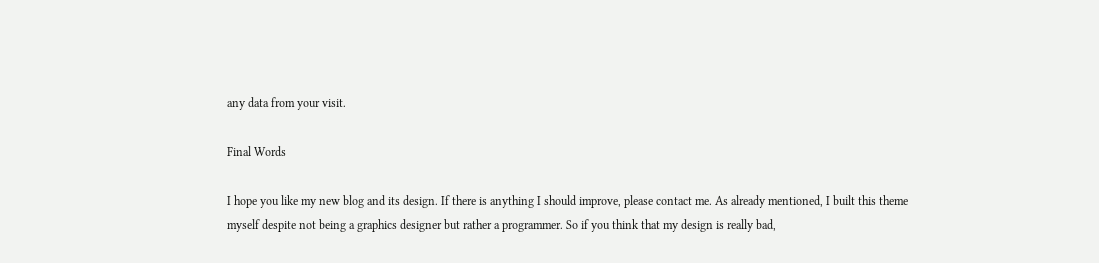any data from your visit.

Final Words

I hope you like my new blog and its design. If there is anything I should improve, please contact me. As already mentioned, I built this theme myself despite not being a graphics designer but rather a programmer. So if you think that my design is really bad,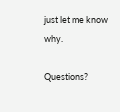just let me know why.

Questions?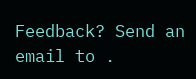Feedback? Send an email to .